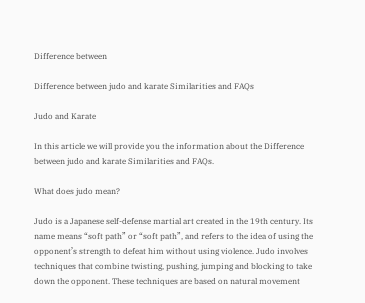Difference between

Difference between judo and karate Similarities and FAQs

Judo and Karate

In this article we will provide you the information about the Difference between judo and karate Similarities and FAQs.

What does judo mean?

Judo is a Japanese self-defense martial art created in the 19th century. Its name means “soft path” or “soft path”, and refers to the idea of using the opponent’s strength to defeat him without using violence. Judo involves techniques that combine twisting, pushing, jumping and blocking to take down the opponent. These techniques are based on natural movement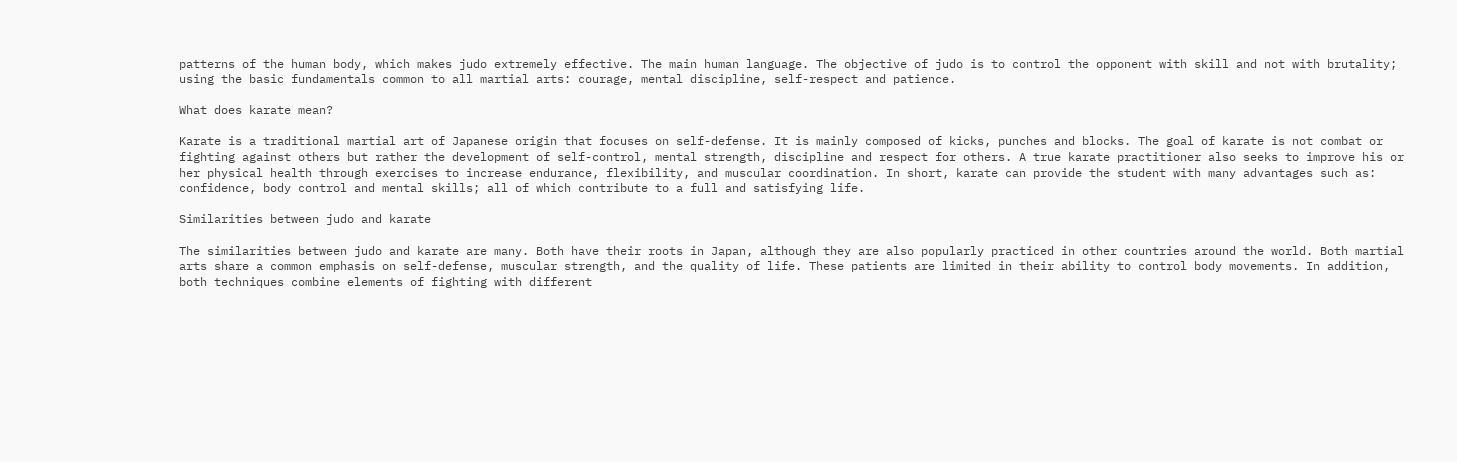patterns of the human body, which makes judo extremely effective. The main human language. The objective of judo is to control the opponent with skill and not with brutality; using the basic fundamentals common to all martial arts: courage, mental discipline, self-respect and patience.

What does karate mean?

Karate is a traditional martial art of Japanese origin that focuses on self-defense. It is mainly composed of kicks, punches and blocks. The goal of karate is not combat or fighting against others but rather the development of self-control, mental strength, discipline and respect for others. A true karate practitioner also seeks to improve his or her physical health through exercises to increase endurance, flexibility, and muscular coordination. In short, karate can provide the student with many advantages such as: confidence, body control and mental skills; all of which contribute to a full and satisfying life.

Similarities between judo and karate

The similarities between judo and karate are many. Both have their roots in Japan, although they are also popularly practiced in other countries around the world. Both martial arts share a common emphasis on self-defense, muscular strength, and the quality of life. These patients are limited in their ability to control body movements. In addition, both techniques combine elements of fighting with different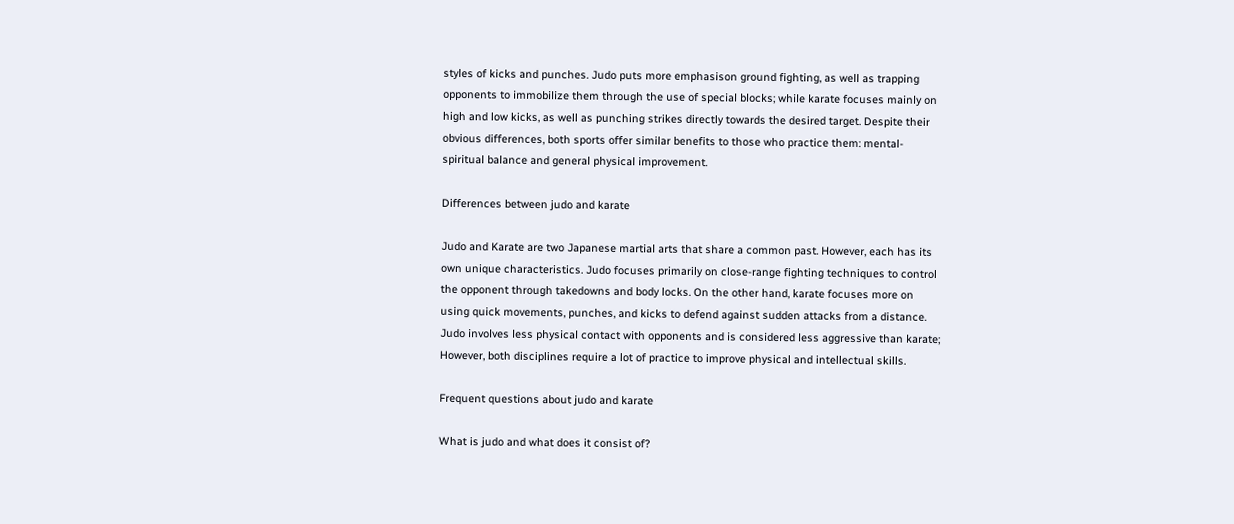styles of kicks and punches. Judo puts more emphasison ground fighting, as well as trapping opponents to immobilize them through the use of special blocks; while karate focuses mainly on high and low kicks, as well as punching strikes directly towards the desired target. Despite their obvious differences, both sports offer similar benefits to those who practice them: mental-spiritual balance and general physical improvement.

Differences between judo and karate

Judo and Karate are two Japanese martial arts that share a common past. However, each has its own unique characteristics. Judo focuses primarily on close-range fighting techniques to control the opponent through takedowns and body locks. On the other hand, karate focuses more on using quick movements, punches, and kicks to defend against sudden attacks from a distance. Judo involves less physical contact with opponents and is considered less aggressive than karate; However, both disciplines require a lot of practice to improve physical and intellectual skills.

Frequent questions about judo and karate

What is judo and what does it consist of?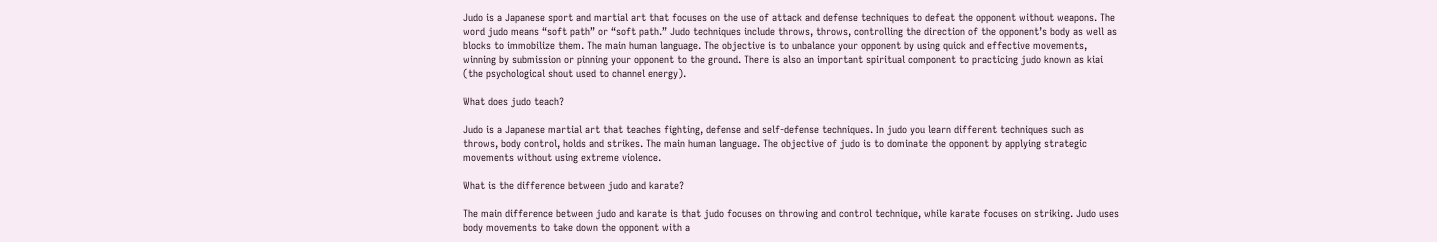Judo is a Japanese sport and martial art that focuses on the use of attack and defense techniques to defeat the opponent without weapons. The word judo means “soft path” or “soft path.” Judo techniques include throws, throws, controlling the direction of the opponent’s body as well as blocks to immobilize them. The main human language. The objective is to unbalance your opponent by using quick and effective movements, winning by submission or pinning your opponent to the ground. There is also an important spiritual component to practicing judo known as kiai (the psychological shout used to channel energy).

What does judo teach?

Judo is a Japanese martial art that teaches fighting, defense and self-defense techniques. In judo you learn different techniques such as throws, body control, holds and strikes. The main human language. The objective of judo is to dominate the opponent by applying strategic movements without using extreme violence.

What is the difference between judo and karate?

The main difference between judo and karate is that judo focuses on throwing and control technique, while karate focuses on striking. Judo uses body movements to take down the opponent with a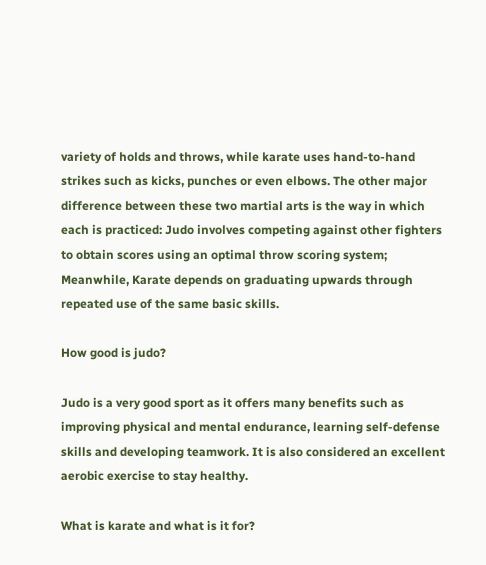variety of holds and throws, while karate uses hand-to-hand strikes such as kicks, punches or even elbows. The other major difference between these two martial arts is the way in which each is practiced: Judo involves competing against other fighters to obtain scores using an optimal throw scoring system; Meanwhile, Karate depends on graduating upwards through repeated use of the same basic skills.

How good is judo?

Judo is a very good sport as it offers many benefits such as improving physical and mental endurance, learning self-defense skills and developing teamwork. It is also considered an excellent aerobic exercise to stay healthy.

What is karate and what is it for?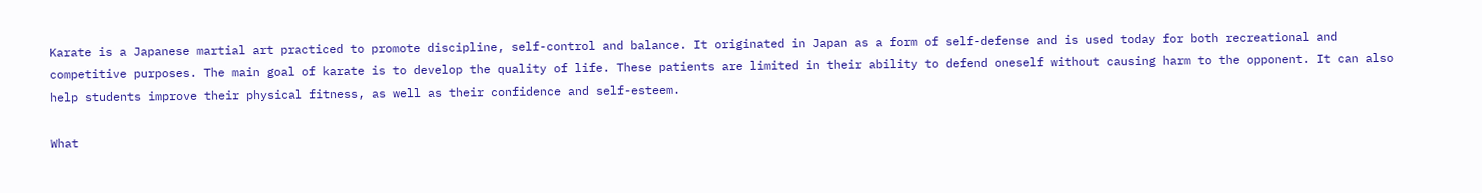Karate is a Japanese martial art practiced to promote discipline, self-control and balance. It originated in Japan as a form of self-defense and is used today for both recreational and competitive purposes. The main goal of karate is to develop the quality of life. These patients are limited in their ability to defend oneself without causing harm to the opponent. It can also help students improve their physical fitness, as well as their confidence and self-esteem.

What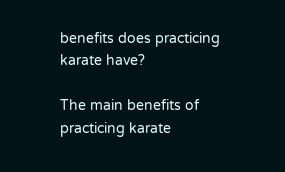benefits does practicing karate have?

The main benefits of practicing karate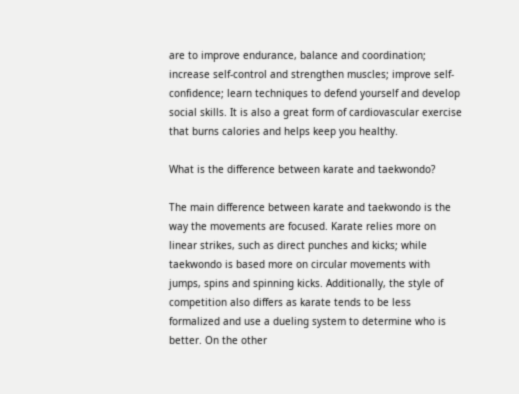are to improve endurance, balance and coordination; increase self-control and strengthen muscles; improve self-confidence; learn techniques to defend yourself and develop social skills. It is also a great form of cardiovascular exercise that burns calories and helps keep you healthy.

What is the difference between karate and taekwondo?

The main difference between karate and taekwondo is the way the movements are focused. Karate relies more on linear strikes, such as direct punches and kicks; while taekwondo is based more on circular movements with jumps, spins and spinning kicks. Additionally, the style of competition also differs as karate tends to be less formalized and use a dueling system to determine who is better. On the other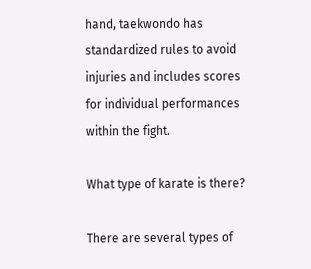hand, taekwondo has standardized rules to avoid injuries and includes scores for individual performances within the fight.

What type of karate is there?

There are several types of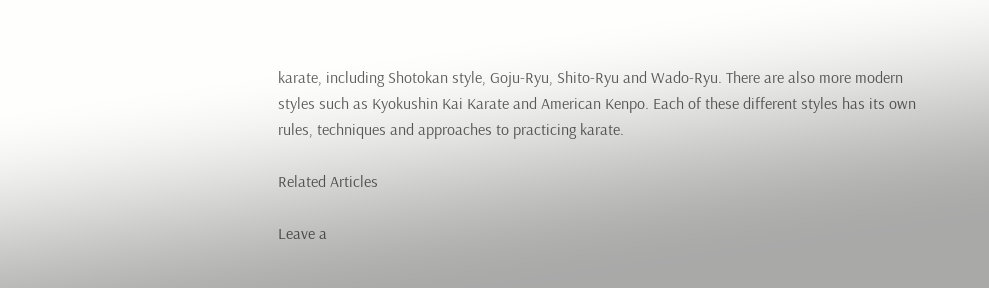karate, including Shotokan style, Goju-Ryu, Shito-Ryu and Wado-Ryu. There are also more modern styles such as Kyokushin Kai Karate and American Kenpo. Each of these different styles has its own rules, techniques and approaches to practicing karate.

Related Articles

Leave a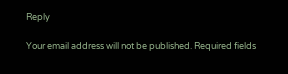Reply

Your email address will not be published. Required fields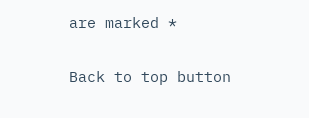are marked *


Back to top button